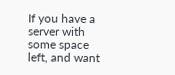If you have a server with some space left, and want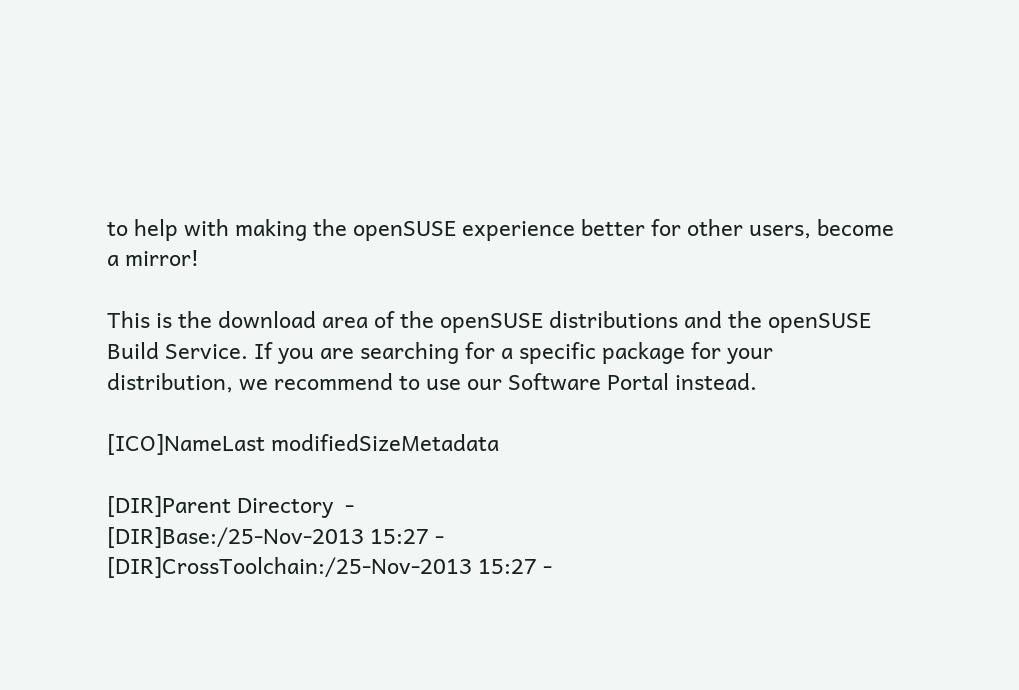to help with making the openSUSE experience better for other users, become a mirror!

This is the download area of the openSUSE distributions and the openSUSE Build Service. If you are searching for a specific package for your distribution, we recommend to use our Software Portal instead.

[ICO]NameLast modifiedSizeMetadata

[DIR]Parent Directory  -
[DIR]Base:/25-Nov-2013 15:27 -
[DIR]CrossToolchain:/25-Nov-2013 15:27 -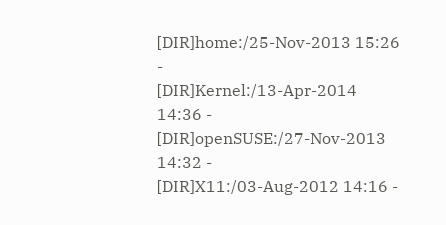[DIR]home:/25-Nov-2013 15:26 -
[DIR]Kernel:/13-Apr-2014 14:36 -
[DIR]openSUSE:/27-Nov-2013 14:32 -
[DIR]X11:/03-Aug-2012 14:16 -